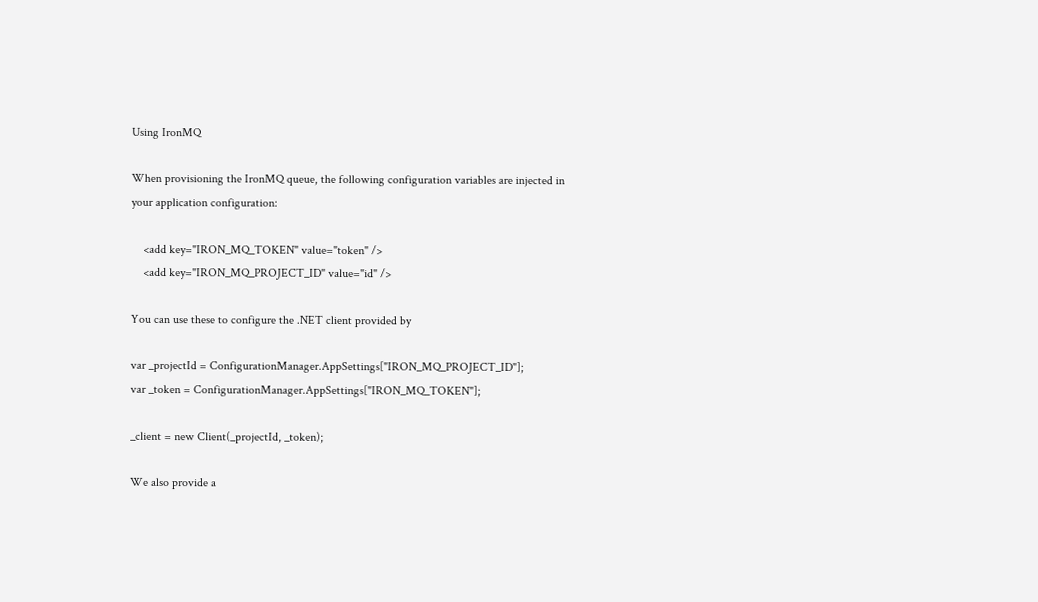Using IronMQ

When provisioning the IronMQ queue, the following configuration variables are injected in your application configuration:

    <add key="IRON_MQ_TOKEN" value="token" />
    <add key="IRON_MQ_PROJECT_ID" value="id" />

You can use these to configure the .NET client provided by

var _projectId = ConfigurationManager.AppSettings["IRON_MQ_PROJECT_ID"];
var _token = ConfigurationManager.AppSettings["IRON_MQ_TOKEN"];

_client = new Client(_projectId, _token);

We also provide a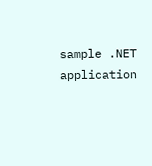sample .NET application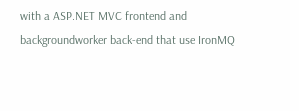with a ASP.NET MVC frontend and backgroundworker back-end that use IronMQ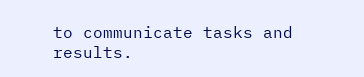to communicate tasks and results.